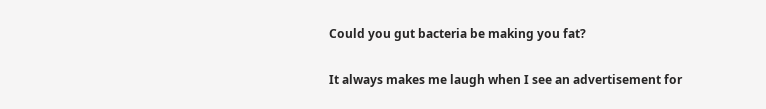Could you gut bacteria be making you fat?

It always makes me laugh when I see an advertisement for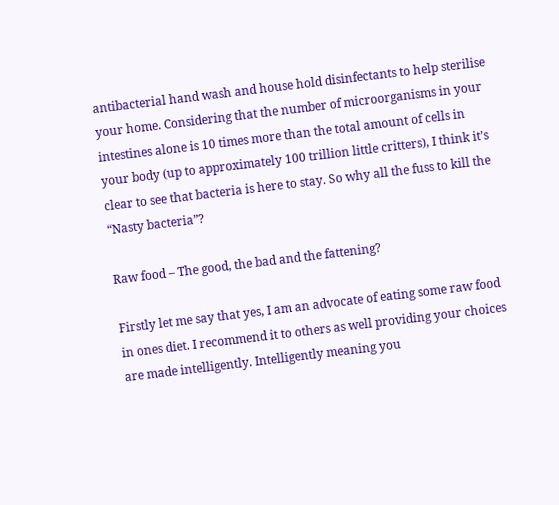antibacterial hand wash and house hold disinfectants to help sterilise your home. Considering that the number of microorganisms in your intestines alone is 10 times more than the total amount of cells in your body (up to approximately 100 trillion little critters), I think it’s clear to see that bacteria is here to stay. So why all the fuss to kill the “Nasty bacteria”?

Raw food – The good, the bad and the fattening?

Firstly let me say that yes, I am an advocate of eating some raw food in ones diet. I recommend it to others as well providing your choices are made intelligently. Intelligently meaning you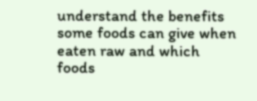understand the benefits some foods can give when eaten raw and which foods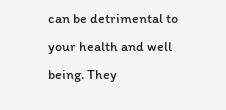can be detrimental to your health and well being. They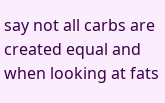say not all carbs are created equal and when looking at fats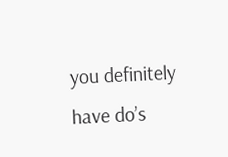you definitely have do’s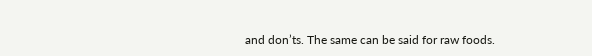and don’ts. The same can be said for raw foods.